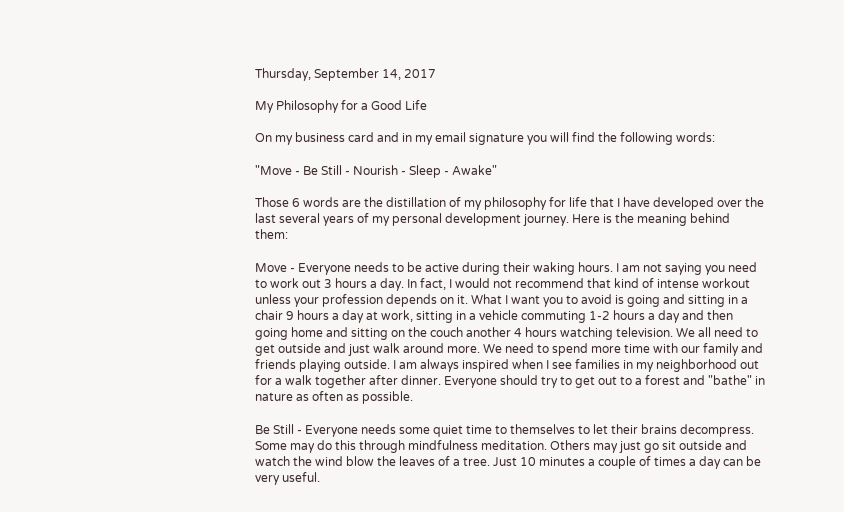Thursday, September 14, 2017

My Philosophy for a Good Life

On my business card and in my email signature you will find the following words:

"Move - Be Still - Nourish - Sleep - Awake"

Those 6 words are the distillation of my philosophy for life that I have developed over the last several years of my personal development journey. Here is the meaning behind them:

Move - Everyone needs to be active during their waking hours. I am not saying you need to work out 3 hours a day. In fact, I would not recommend that kind of intense workout unless your profession depends on it. What I want you to avoid is going and sitting in a chair 9 hours a day at work, sitting in a vehicle commuting 1-2 hours a day and then going home and sitting on the couch another 4 hours watching television. We all need to get outside and just walk around more. We need to spend more time with our family and friends playing outside. I am always inspired when I see families in my neighborhood out for a walk together after dinner. Everyone should try to get out to a forest and "bathe" in nature as often as possible.

Be Still - Everyone needs some quiet time to themselves to let their brains decompress. Some may do this through mindfulness meditation. Others may just go sit outside and watch the wind blow the leaves of a tree. Just 10 minutes a couple of times a day can be very useful.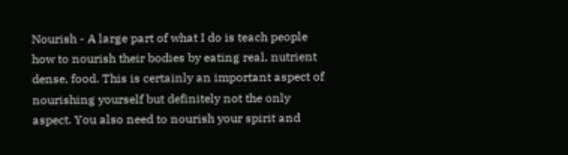Nourish - A large part of what I do is teach people how to nourish their bodies by eating real, nutrient dense, food. This is certainly an important aspect of nourishing yourself but definitely not the only aspect. You also need to nourish your spirit and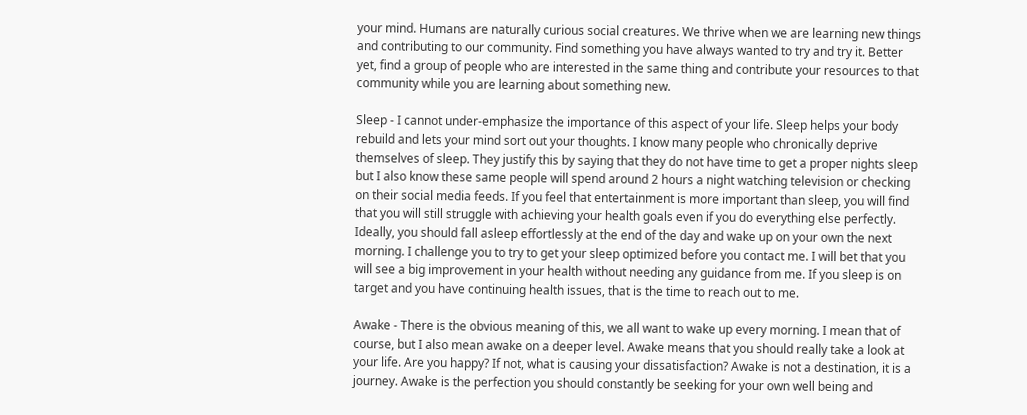your mind. Humans are naturally curious social creatures. We thrive when we are learning new things and contributing to our community. Find something you have always wanted to try and try it. Better yet, find a group of people who are interested in the same thing and contribute your resources to that community while you are learning about something new.

Sleep - I cannot under-emphasize the importance of this aspect of your life. Sleep helps your body rebuild and lets your mind sort out your thoughts. I know many people who chronically deprive themselves of sleep. They justify this by saying that they do not have time to get a proper nights sleep but I also know these same people will spend around 2 hours a night watching television or checking on their social media feeds. If you feel that entertainment is more important than sleep, you will find that you will still struggle with achieving your health goals even if you do everything else perfectly. Ideally, you should fall asleep effortlessly at the end of the day and wake up on your own the next morning. I challenge you to try to get your sleep optimized before you contact me. I will bet that you will see a big improvement in your health without needing any guidance from me. If you sleep is on target and you have continuing health issues, that is the time to reach out to me.

Awake - There is the obvious meaning of this, we all want to wake up every morning. I mean that of course, but I also mean awake on a deeper level. Awake means that you should really take a look at your life. Are you happy? If not, what is causing your dissatisfaction? Awake is not a destination, it is a journey. Awake is the perfection you should constantly be seeking for your own well being and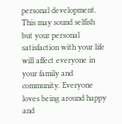personal development. This may sound selfish but your personal satisfaction with your life will affect everyone in your family and community. Everyone loves being around happy and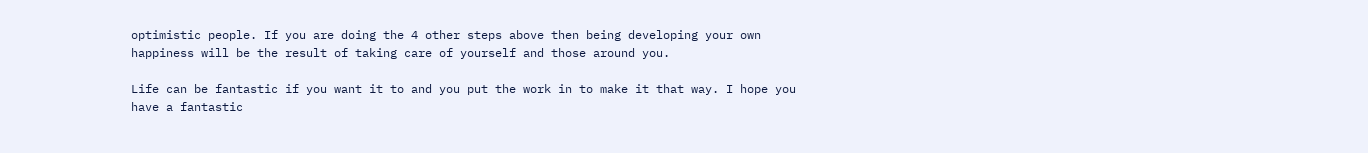optimistic people. If you are doing the 4 other steps above then being developing your own happiness will be the result of taking care of yourself and those around you.

Life can be fantastic if you want it to and you put the work in to make it that way. I hope you have a fantastic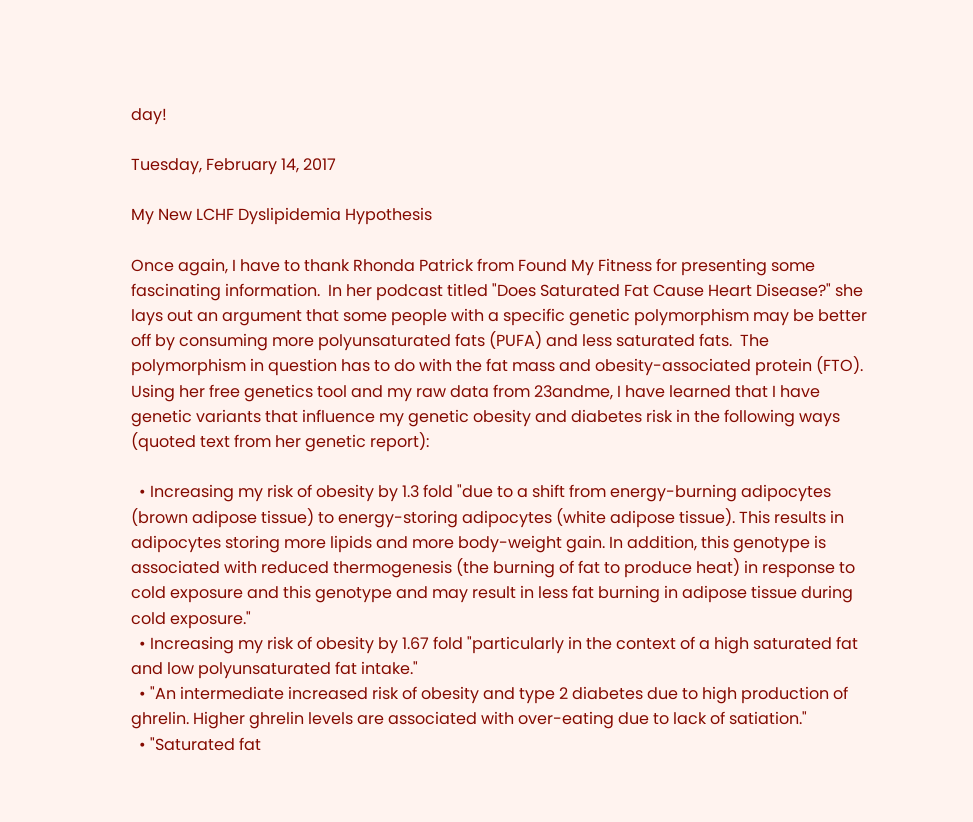day!

Tuesday, February 14, 2017

My New LCHF Dyslipidemia Hypothesis

Once again, I have to thank Rhonda Patrick from Found My Fitness for presenting some fascinating information.  In her podcast titled "Does Saturated Fat Cause Heart Disease?" she lays out an argument that some people with a specific genetic polymorphism may be better off by consuming more polyunsaturated fats (PUFA) and less saturated fats.  The polymorphism in question has to do with the fat mass and obesity-associated protein (FTO).  Using her free genetics tool and my raw data from 23andme, I have learned that I have genetic variants that influence my genetic obesity and diabetes risk in the following ways (quoted text from her genetic report):

  • Increasing my risk of obesity by 1.3 fold "due to a shift from energy-burning adipocytes (brown adipose tissue) to energy-storing adipocytes (white adipose tissue). This results in adipocytes storing more lipids and more body-weight gain. In addition, this genotype is associated with reduced thermogenesis (the burning of fat to produce heat) in response to cold exposure and this genotype and may result in less fat burning in adipose tissue during cold exposure."
  • Increasing my risk of obesity by 1.67 fold "particularly in the context of a high saturated fat and low polyunsaturated fat intake."
  • "An intermediate increased risk of obesity and type 2 diabetes due to high production of ghrelin. Higher ghrelin levels are associated with over-eating due to lack of satiation."
  • "Saturated fat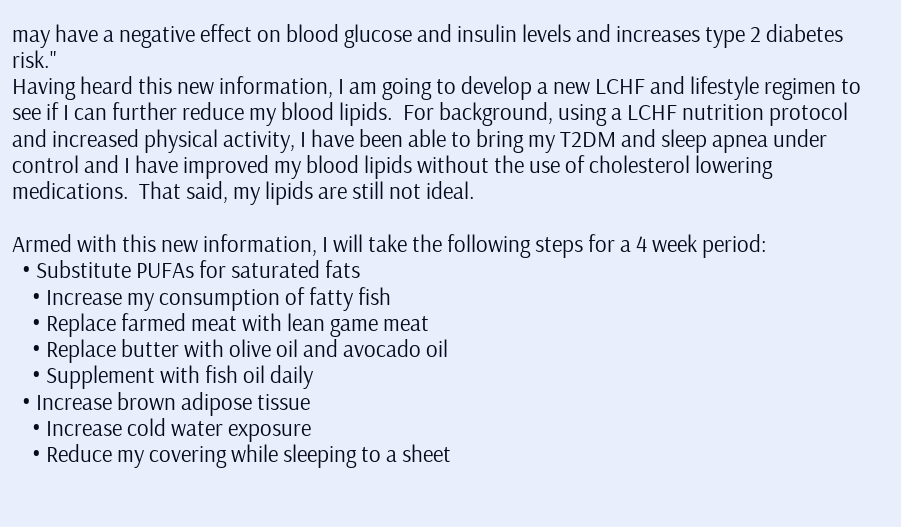may have a negative effect on blood glucose and insulin levels and increases type 2 diabetes risk."
Having heard this new information, I am going to develop a new LCHF and lifestyle regimen to see if I can further reduce my blood lipids.  For background, using a LCHF nutrition protocol and increased physical activity, I have been able to bring my T2DM and sleep apnea under control and I have improved my blood lipids without the use of cholesterol lowering medications.  That said, my lipids are still not ideal.

Armed with this new information, I will take the following steps for a 4 week period:
  • Substitute PUFAs for saturated fats
    • Increase my consumption of fatty fish
    • Replace farmed meat with lean game meat
    • Replace butter with olive oil and avocado oil
    • Supplement with fish oil daily
  • Increase brown adipose tissue
    • Increase cold water exposure
    • Reduce my covering while sleeping to a sheet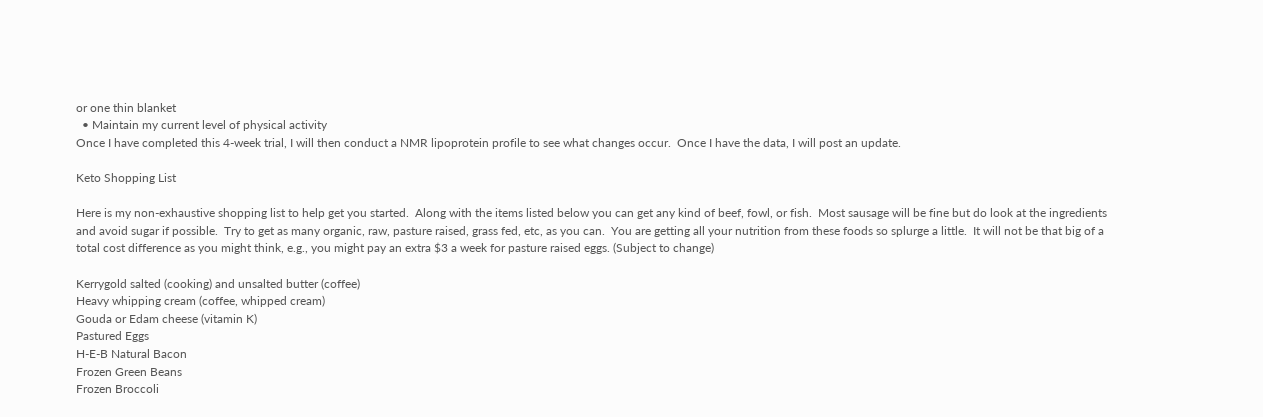or one thin blanket
  • Maintain my current level of physical activity
Once I have completed this 4-week trial, I will then conduct a NMR lipoprotein profile to see what changes occur.  Once I have the data, I will post an update.

Keto Shopping List

Here is my non-exhaustive shopping list to help get you started.  Along with the items listed below you can get any kind of beef, fowl, or fish.  Most sausage will be fine but do look at the ingredients and avoid sugar if possible.  Try to get as many organic, raw, pasture raised, grass fed, etc, as you can.  You are getting all your nutrition from these foods so splurge a little.  It will not be that big of a total cost difference as you might think, e.g., you might pay an extra $3 a week for pasture raised eggs. (Subject to change)

Kerrygold salted (cooking) and unsalted butter (coffee)
Heavy whipping cream (coffee, whipped cream)
Gouda or Edam cheese (vitamin K)
Pastured Eggs
H-E-B Natural Bacon
Frozen Green Beans
Frozen Broccoli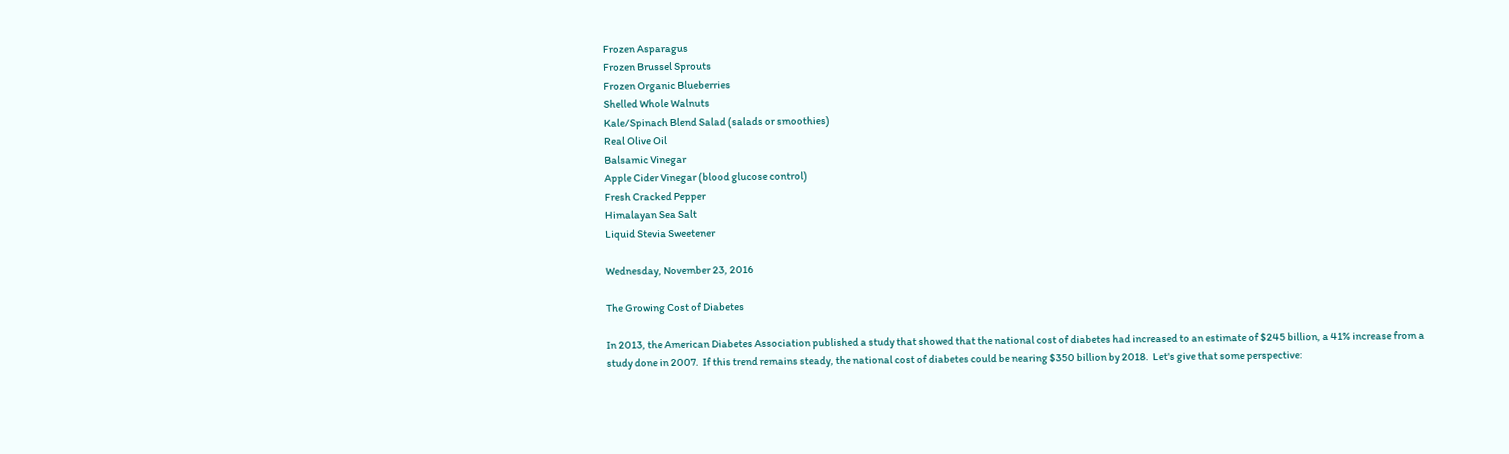Frozen Asparagus
Frozen Brussel Sprouts
Frozen Organic Blueberries
Shelled Whole Walnuts
Kale/Spinach Blend Salad (salads or smoothies)
Real Olive Oil
Balsamic Vinegar
Apple Cider Vinegar (blood glucose control)
Fresh Cracked Pepper
Himalayan Sea Salt
Liquid Stevia Sweetener

Wednesday, November 23, 2016

The Growing Cost of Diabetes

In 2013, the American Diabetes Association published a study that showed that the national cost of diabetes had increased to an estimate of $245 billion, a 41% increase from a study done in 2007.  If this trend remains steady, the national cost of diabetes could be nearing $350 billion by 2018.  Let's give that some perspective: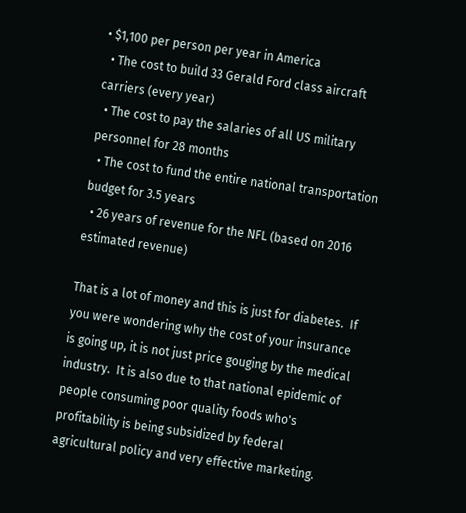• $1,100 per person per year in America
  • The cost to build 33 Gerald Ford class aircraft carriers (every year)
  • The cost to pay the salaries of all US military personnel for 28 months
  • The cost to fund the entire national transportation budget for 3.5 years
  • 26 years of revenue for the NFL (based on 2016 estimated revenue)

That is a lot of money and this is just for diabetes.  If you were wondering why the cost of your insurance is going up, it is not just price gouging by the medical industry.  It is also due to that national epidemic of people consuming poor quality foods who's profitability is being subsidized by federal agricultural policy and very effective marketing.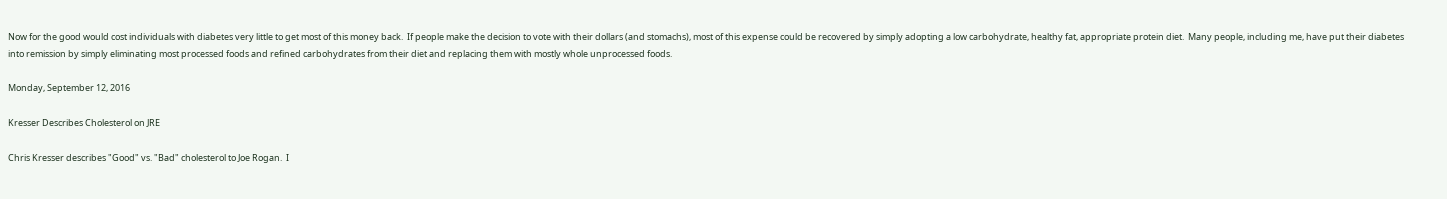Now for the good would cost individuals with diabetes very little to get most of this money back.  If people make the decision to vote with their dollars (and stomachs), most of this expense could be recovered by simply adopting a low carbohydrate, healthy fat, appropriate protein diet.  Many people, including me, have put their diabetes into remission by simply eliminating most processed foods and refined carbohydrates from their diet and replacing them with mostly whole unprocessed foods.

Monday, September 12, 2016

Kresser Describes Cholesterol on JRE

Chris Kresser describes "Good" vs. "Bad" cholesterol to Joe Rogan.  I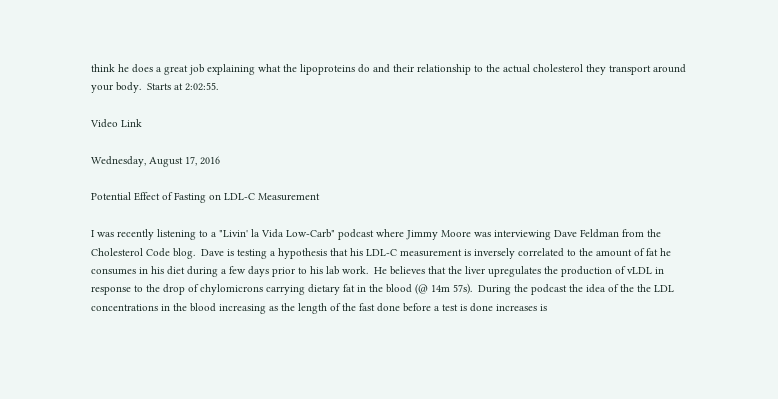think he does a great job explaining what the lipoproteins do and their relationship to the actual cholesterol they transport around your body.  Starts at 2:02:55.

Video Link

Wednesday, August 17, 2016

Potential Effect of Fasting on LDL-C Measurement

I was recently listening to a "Livin' la Vida Low-Carb" podcast where Jimmy Moore was interviewing Dave Feldman from the Cholesterol Code blog.  Dave is testing a hypothesis that his LDL-C measurement is inversely correlated to the amount of fat he consumes in his diet during a few days prior to his lab work.  He believes that the liver upregulates the production of vLDL in response to the drop of chylomicrons carrying dietary fat in the blood (@ 14m 57s).  During the podcast the idea of the the LDL concentrations in the blood increasing as the length of the fast done before a test is done increases is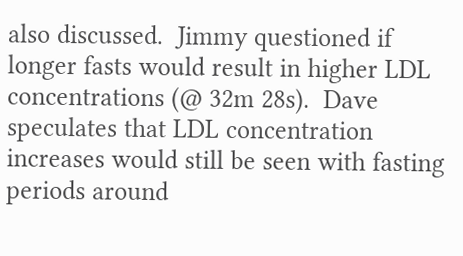also discussed.  Jimmy questioned if longer fasts would result in higher LDL concentrations (@ 32m 28s).  Dave speculates that LDL concentration increases would still be seen with fasting periods around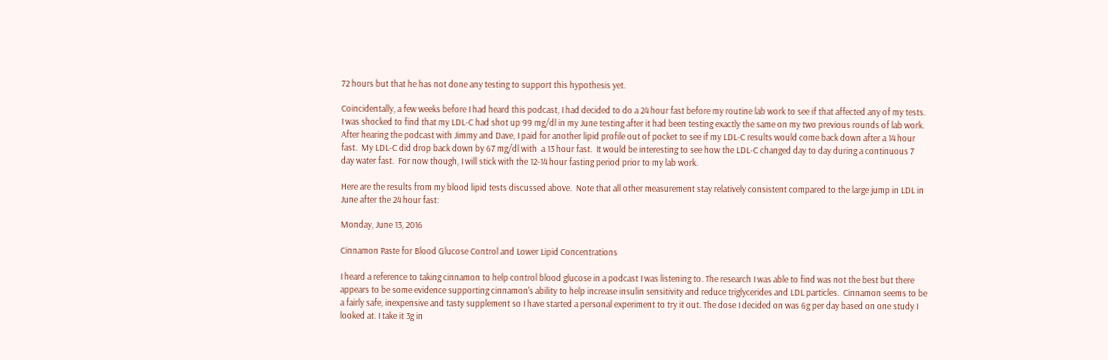72 hours but that he has not done any testing to support this hypothesis yet.

Coincidentally, a few weeks before I had heard this podcast, I had decided to do a 24 hour fast before my routine lab work to see if that affected any of my tests.  I was shocked to find that my LDL-C had shot up 99 mg/dl in my June testing after it had been testing exactly the same on my two previous rounds of lab work.  After hearing the podcast with Jimmy and Dave, I paid for another lipid profile out of pocket to see if my LDL-C results would come back down after a 14 hour fast.  My LDL-C did drop back down by 67 mg/dl with  a 13 hour fast.  It would be interesting to see how the LDL-C changed day to day during a continuous 7 day water fast.  For now though, I will stick with the 12-14 hour fasting period prior to my lab work.

Here are the results from my blood lipid tests discussed above.  Note that all other measurement stay relatively consistent compared to the large jump in LDL in June after the 24 hour fast:

Monday, June 13, 2016

Cinnamon Paste for Blood Glucose Control and Lower Lipid Concentrations

I heard a reference to taking cinnamon to help control blood glucose in a podcast I was listening to. The research I was able to find was not the best but there appears to be some evidence supporting cinnamon's ability to help increase insulin sensitivity and reduce triglycerides and LDL particles.  Cinnamon seems to be a fairly safe, inexpensive and tasty supplement so I have started a personal experiment to try it out. The dose I decided on was 6g per day based on one study I looked at. I take it 3g in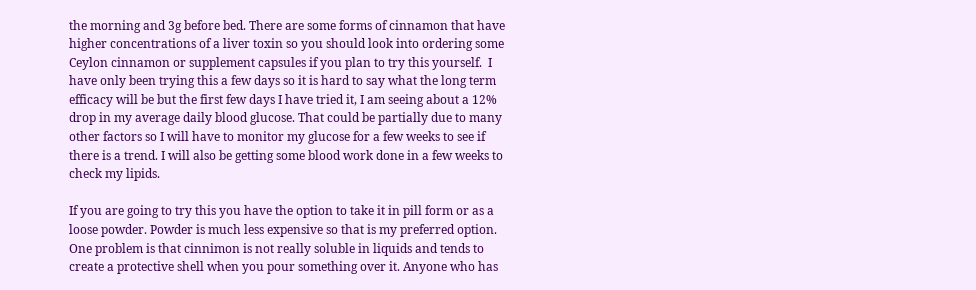the morning and 3g before bed. There are some forms of cinnamon that have higher concentrations of a liver toxin so you should look into ordering some Ceylon cinnamon or supplement capsules if you plan to try this yourself.  I have only been trying this a few days so it is hard to say what the long term efficacy will be but the first few days I have tried it, I am seeing about a 12% drop in my average daily blood glucose. That could be partially due to many other factors so I will have to monitor my glucose for a few weeks to see if there is a trend. I will also be getting some blood work done in a few weeks to check my lipids.

If you are going to try this you have the option to take it in pill form or as a loose powder. Powder is much less expensive so that is my preferred option. One problem is that cinnimon is not really soluble in liquids and tends to create a protective shell when you pour something over it. Anyone who has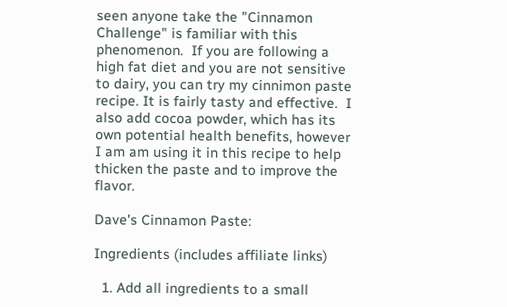seen anyone take the "Cinnamon Challenge" is familiar with this phenomenon.  If you are following a high fat diet and you are not sensitive to dairy, you can try my cinnimon paste recipe. It is fairly tasty and effective.  I also add cocoa powder, which has its own potential health benefits, however I am am using it in this recipe to help thicken the paste and to improve the flavor.

Dave's Cinnamon Paste:

Ingredients (includes affiliate links)

  1. Add all ingredients to a small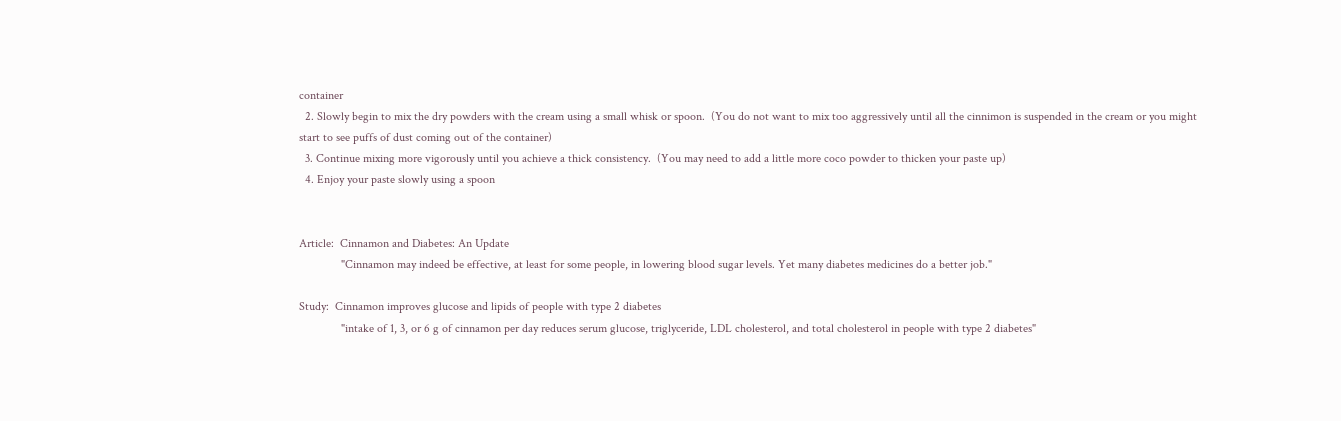container
  2. Slowly begin to mix the dry powders with the cream using a small whisk or spoon.  (You do not want to mix too aggressively until all the cinnimon is suspended in the cream or you might start to see puffs of dust coming out of the container)
  3. Continue mixing more vigorously until you achieve a thick consistency.  (You may need to add a little more coco powder to thicken your paste up)
  4. Enjoy your paste slowly using a spoon


Article:  Cinnamon and Diabetes: An Update
              "Cinnamon may indeed be effective, at least for some people, in lowering blood sugar levels. Yet many diabetes medicines do a better job."

Study:  Cinnamon improves glucose and lipids of people with type 2 diabetes
              "intake of 1, 3, or 6 g of cinnamon per day reduces serum glucose, triglyceride, LDL cholesterol, and total cholesterol in people with type 2 diabetes"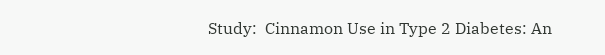Study:  Cinnamon Use in Type 2 Diabetes: An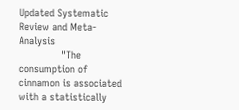Updated Systematic Review and Meta-Analysis
              "The consumption of cinnamon is associated with a statistically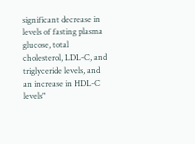significant decrease in levels of fasting plasma glucose, total cholesterol, LDL-C, and triglyceride levels, and an increase in HDL-C levels"